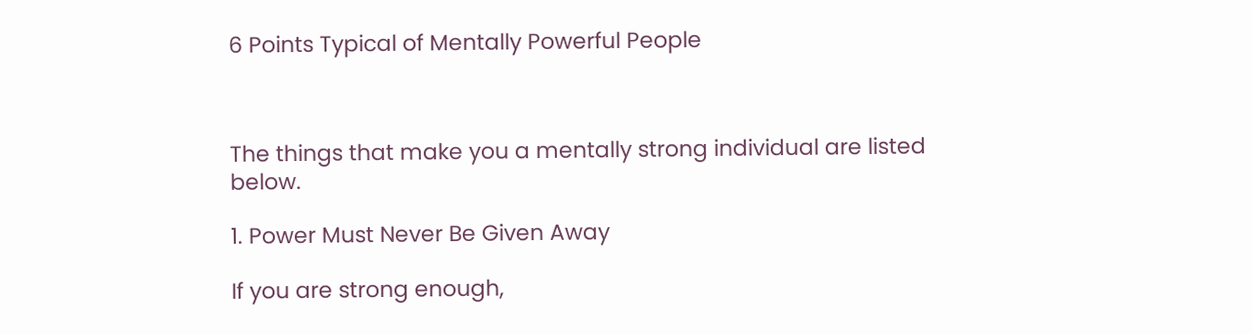6 Points Typical of Mentally Powerful People



The things that make you a mentally strong individual are listed below.

1. Power Must Never Be Given Away

If you are strong enough,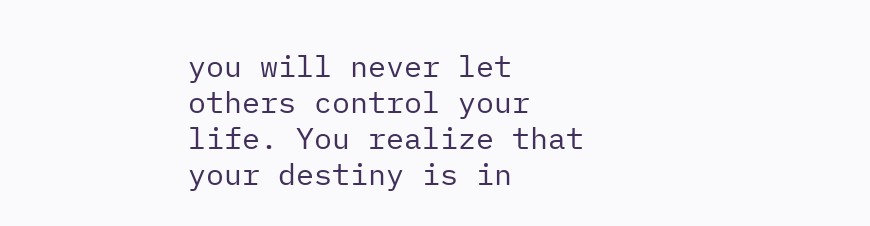you will never let others control your life. You realize that your destiny is in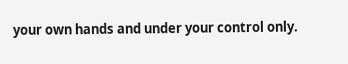your own hands and under your control only.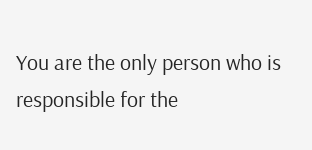You are the only person who is responsible for the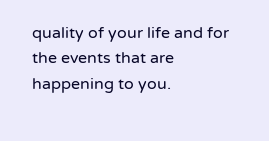quality of your life and for the events that are happening to you.